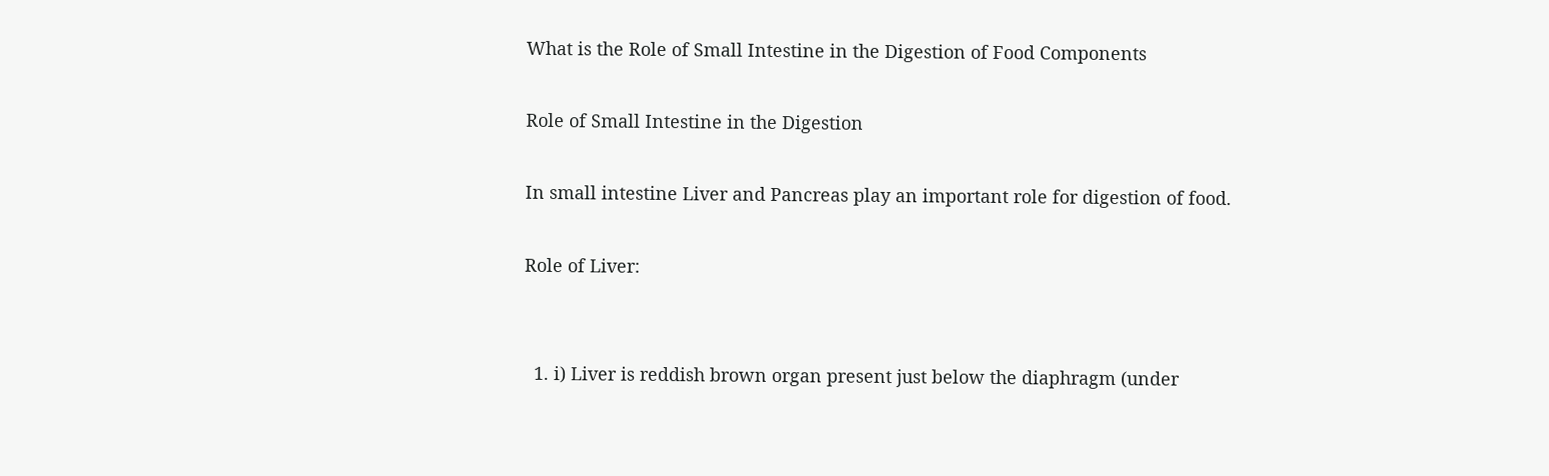What is the Role of Small Intestine in the Digestion of Food Components

Role of Small Intestine in the Digestion

In small intestine Liver and Pancreas play an important role for digestion of food.

Role of Liver:


  1. i) Liver is reddish brown organ present just below the diaphragm (under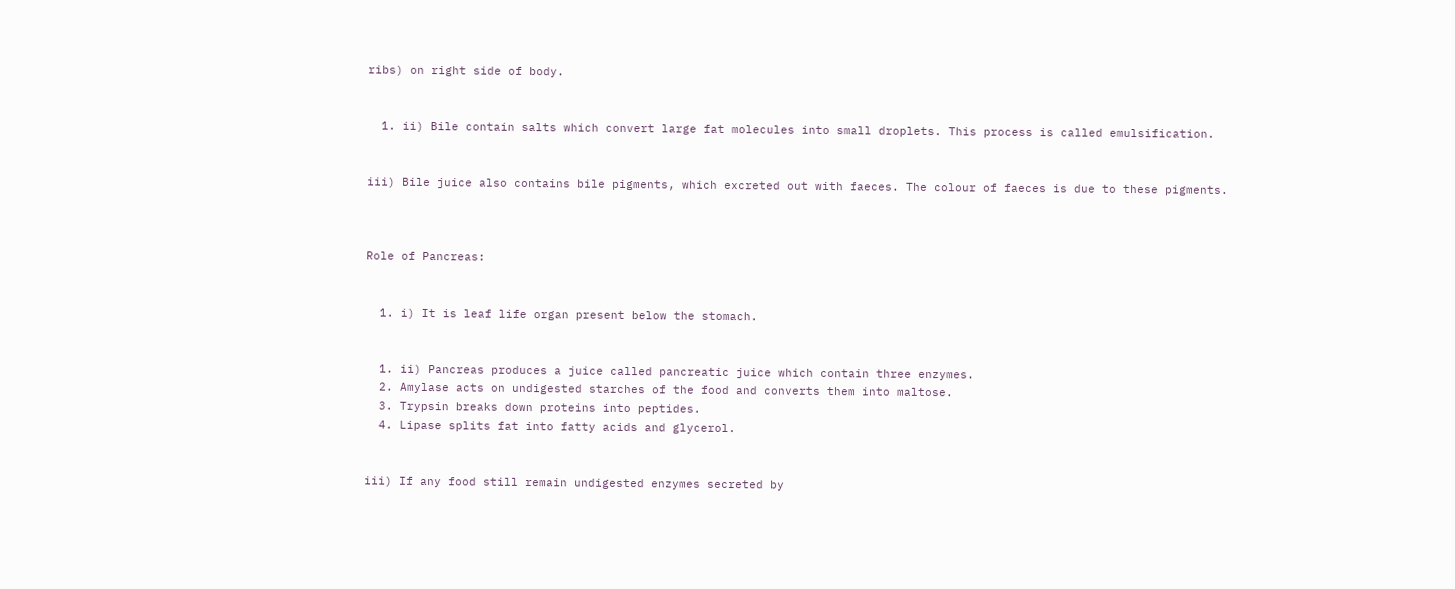ribs) on right side of body.


  1. ii) Bile contain salts which convert large fat molecules into small droplets. This process is called emulsification.


iii) Bile juice also contains bile pigments, which excreted out with faeces. The colour of faeces is due to these pigments.



Role of Pancreas:


  1. i) It is leaf life organ present below the stomach.


  1. ii) Pancreas produces a juice called pancreatic juice which contain three enzymes.
  2. Amylase acts on undigested starches of the food and converts them into maltose.
  3. Trypsin breaks down proteins into peptides.
  4. Lipase splits fat into fatty acids and glycerol.


iii) If any food still remain undigested enzymes secreted by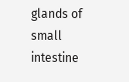glands of small intestine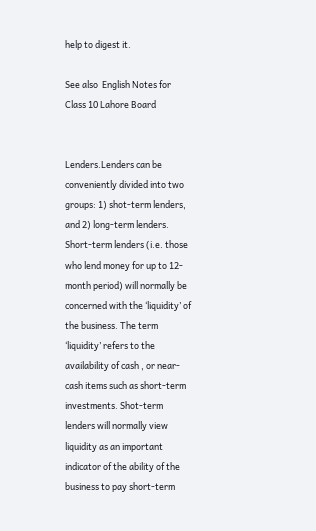help to digest it.

See also  English Notes for Class 10 Lahore Board


Lenders.Lenders can be conveniently divided into two groups: 1) shot-term lenders, and 2) long-term lenders. Short-term lenders (i.e. those who lend money for up to 12-month period) will normally be concerned with the ‘liquidity’ of the business. The term ‘liquidity’ refers to the availability of cash , or near-cash items such as short-term investments. Shot-term lenders will normally view liquidity as an important indicator of the ability of the business to pay short-term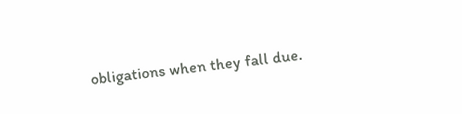obligations when they fall due.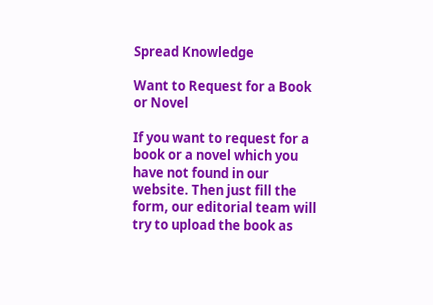Spread Knowledge

Want to Request for a Book or Novel

If you want to request for a book or a novel which you have not found in our website. Then just fill the form, our editorial team will try to upload the book as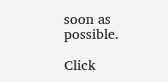soon as possible.

Click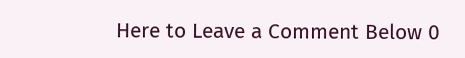Here to Leave a Comment Below 0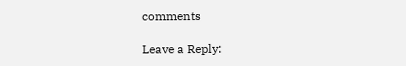comments

Leave a Reply: